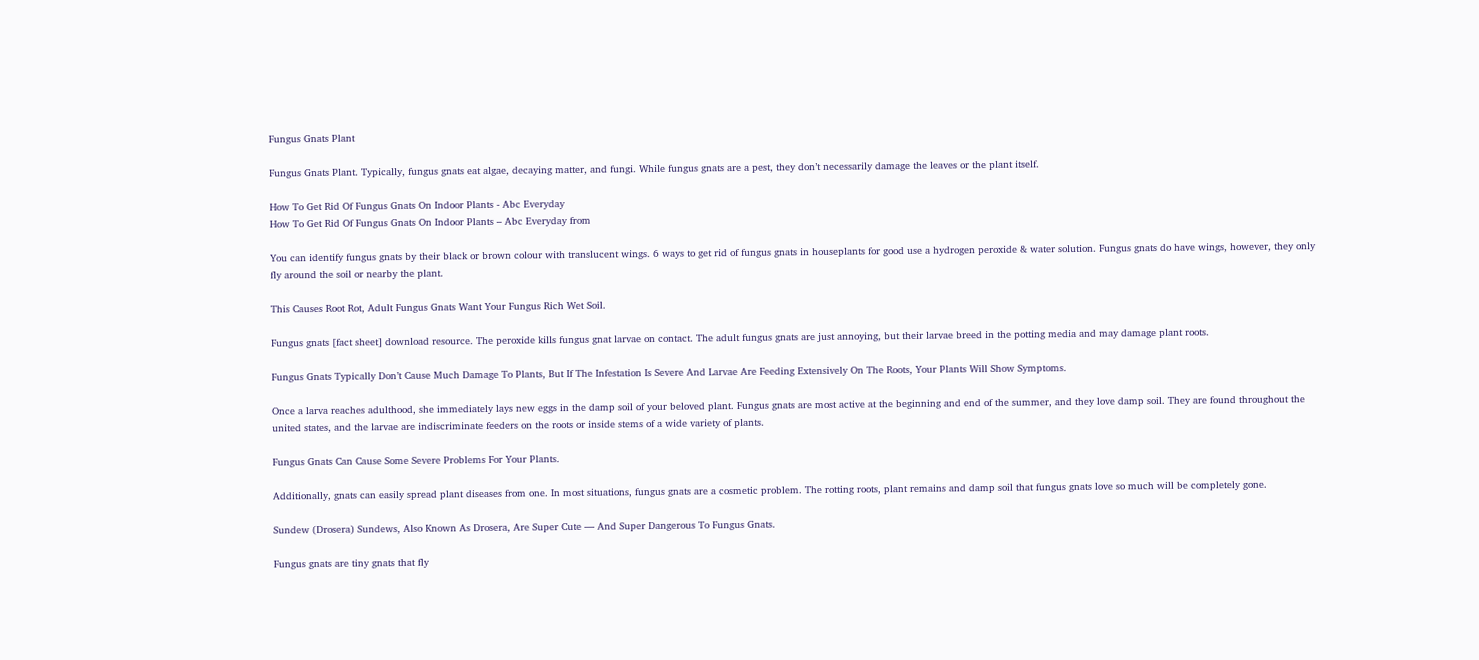Fungus Gnats Plant

Fungus Gnats Plant. Typically, fungus gnats eat algae, decaying matter, and fungi. While fungus gnats are a pest, they don’t necessarily damage the leaves or the plant itself.

How To Get Rid Of Fungus Gnats On Indoor Plants - Abc Everyday
How To Get Rid Of Fungus Gnats On Indoor Plants – Abc Everyday from

You can identify fungus gnats by their black or brown colour with translucent wings. 6 ways to get rid of fungus gnats in houseplants for good use a hydrogen peroxide & water solution. Fungus gnats do have wings, however, they only fly around the soil or nearby the plant.

This Causes Root Rot, Adult Fungus Gnats Want Your Fungus Rich Wet Soil.

Fungus gnats [fact sheet] download resource. The peroxide kills fungus gnat larvae on contact. The adult fungus gnats are just annoying, but their larvae breed in the potting media and may damage plant roots.

Fungus Gnats Typically Don’t Cause Much Damage To Plants, But If The Infestation Is Severe And Larvae Are Feeding Extensively On The Roots, Your Plants Will Show Symptoms.

Once a larva reaches adulthood, she immediately lays new eggs in the damp soil of your beloved plant. Fungus gnats are most active at the beginning and end of the summer, and they love damp soil. They are found throughout the united states, and the larvae are indiscriminate feeders on the roots or inside stems of a wide variety of plants.

Fungus Gnats Can Cause Some Severe Problems For Your Plants.

Additionally, gnats can easily spread plant diseases from one. In most situations, fungus gnats are a cosmetic problem. The rotting roots, plant remains and damp soil that fungus gnats love so much will be completely gone.

Sundew (Drosera) Sundews, Also Known As Drosera, Are Super Cute — And Super Dangerous To Fungus Gnats.

Fungus gnats are tiny gnats that fly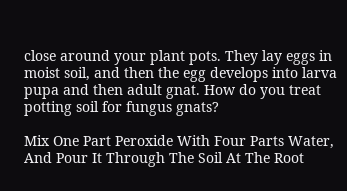close around your plant pots. They lay eggs in moist soil, and then the egg develops into larva pupa and then adult gnat. How do you treat potting soil for fungus gnats?

Mix One Part Peroxide With Four Parts Water, And Pour It Through The Soil At The Root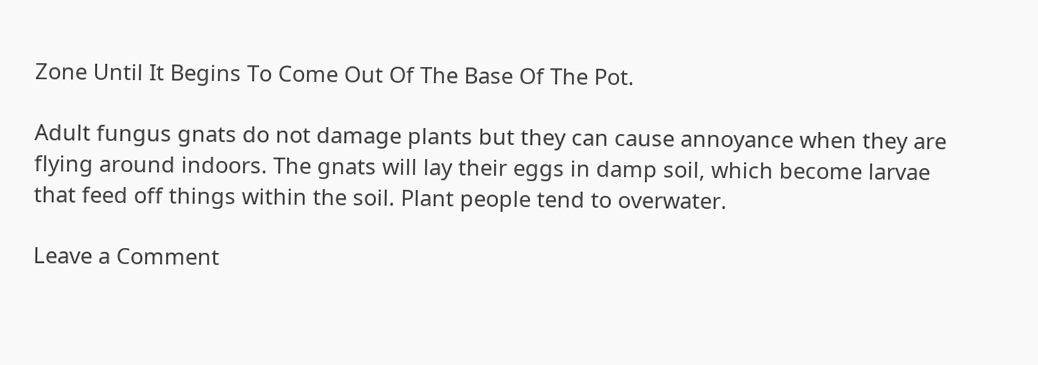Zone Until It Begins To Come Out Of The Base Of The Pot.

Adult fungus gnats do not damage plants but they can cause annoyance when they are flying around indoors. The gnats will lay their eggs in damp soil, which become larvae that feed off things within the soil. Plant people tend to overwater.

Leave a Comment